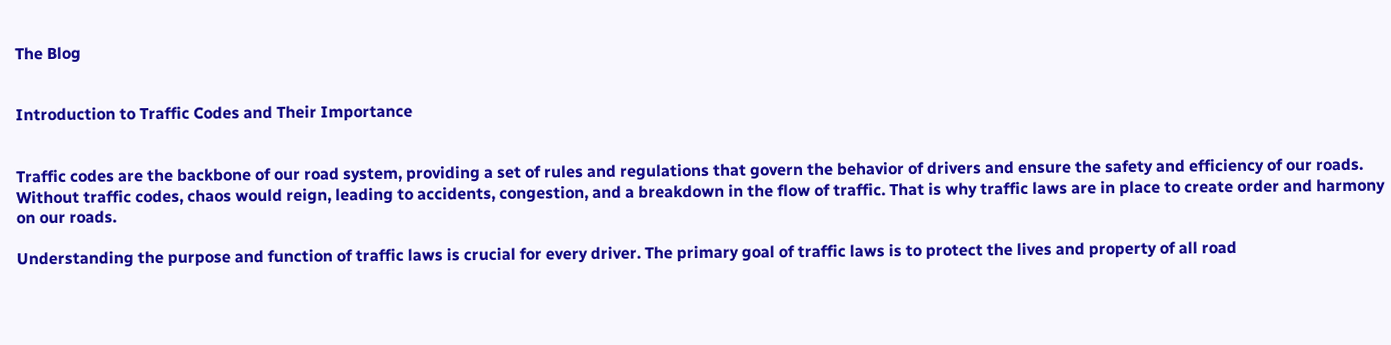The Blog


Introduction to Traffic Codes and Their Importance


Traffic codes are the backbone of our road system, providing a set of rules and regulations that govern the behavior of drivers and ensure the safety and efficiency of our roads. Without traffic codes, chaos would reign, leading to accidents, congestion, and a breakdown in the flow of traffic. That is why traffic laws are in place to create order and harmony on our roads.

Understanding the purpose and function of traffic laws is crucial for every driver. The primary goal of traffic laws is to protect the lives and property of all road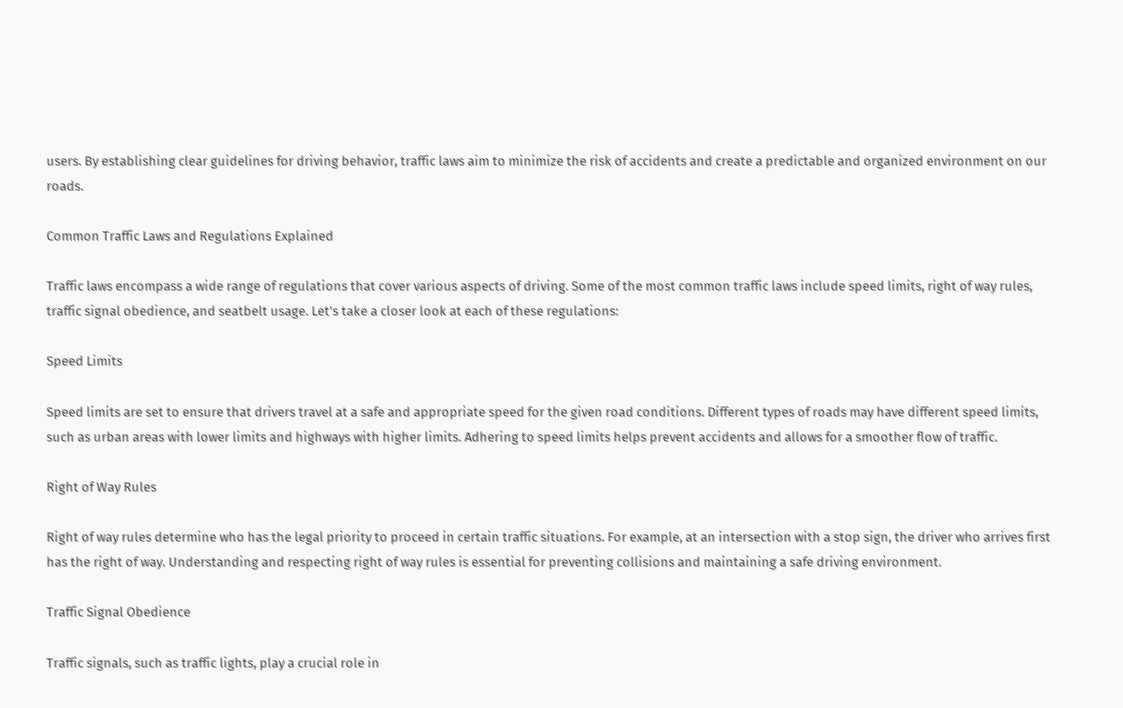users. By establishing clear guidelines for driving behavior, traffic laws aim to minimize the risk of accidents and create a predictable and organized environment on our roads.

Common Traffic Laws and Regulations Explained

Traffic laws encompass a wide range of regulations that cover various aspects of driving. Some of the most common traffic laws include speed limits, right of way rules, traffic signal obedience, and seatbelt usage. Let’s take a closer look at each of these regulations:

Speed Limits

Speed limits are set to ensure that drivers travel at a safe and appropriate speed for the given road conditions. Different types of roads may have different speed limits, such as urban areas with lower limits and highways with higher limits. Adhering to speed limits helps prevent accidents and allows for a smoother flow of traffic.

Right of Way Rules

Right of way rules determine who has the legal priority to proceed in certain traffic situations. For example, at an intersection with a stop sign, the driver who arrives first has the right of way. Understanding and respecting right of way rules is essential for preventing collisions and maintaining a safe driving environment.

Traffic Signal Obedience

Traffic signals, such as traffic lights, play a crucial role in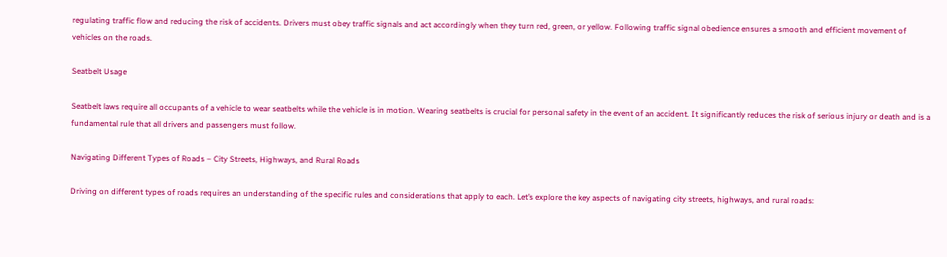regulating traffic flow and reducing the risk of accidents. Drivers must obey traffic signals and act accordingly when they turn red, green, or yellow. Following traffic signal obedience ensures a smooth and efficient movement of vehicles on the roads.

Seatbelt Usage

Seatbelt laws require all occupants of a vehicle to wear seatbelts while the vehicle is in motion. Wearing seatbelts is crucial for personal safety in the event of an accident. It significantly reduces the risk of serious injury or death and is a fundamental rule that all drivers and passengers must follow.

Navigating Different Types of Roads – City Streets, Highways, and Rural Roads

Driving on different types of roads requires an understanding of the specific rules and considerations that apply to each. Let’s explore the key aspects of navigating city streets, highways, and rural roads: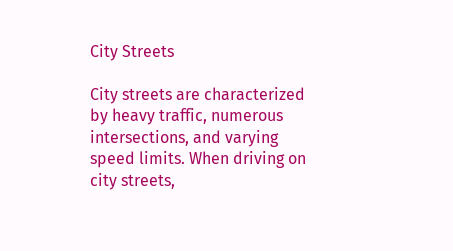City Streets

City streets are characterized by heavy traffic, numerous intersections, and varying speed limits. When driving on city streets,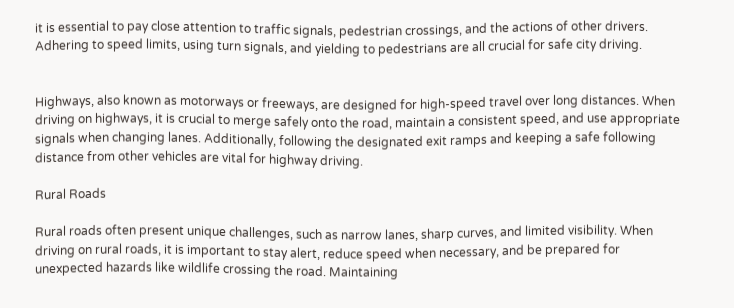it is essential to pay close attention to traffic signals, pedestrian crossings, and the actions of other drivers. Adhering to speed limits, using turn signals, and yielding to pedestrians are all crucial for safe city driving.


Highways, also known as motorways or freeways, are designed for high-speed travel over long distances. When driving on highways, it is crucial to merge safely onto the road, maintain a consistent speed, and use appropriate signals when changing lanes. Additionally, following the designated exit ramps and keeping a safe following distance from other vehicles are vital for highway driving.

Rural Roads

Rural roads often present unique challenges, such as narrow lanes, sharp curves, and limited visibility. When driving on rural roads, it is important to stay alert, reduce speed when necessary, and be prepared for unexpected hazards like wildlife crossing the road. Maintaining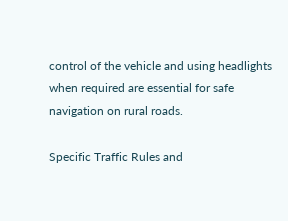control of the vehicle and using headlights when required are essential for safe navigation on rural roads.

Specific Traffic Rules and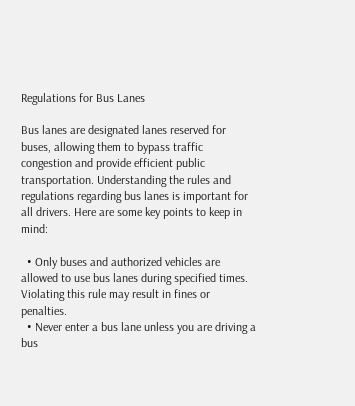Regulations for Bus Lanes

Bus lanes are designated lanes reserved for buses, allowing them to bypass traffic congestion and provide efficient public transportation. Understanding the rules and regulations regarding bus lanes is important for all drivers. Here are some key points to keep in mind:

  • Only buses and authorized vehicles are allowed to use bus lanes during specified times. Violating this rule may result in fines or penalties.
  • Never enter a bus lane unless you are driving a bus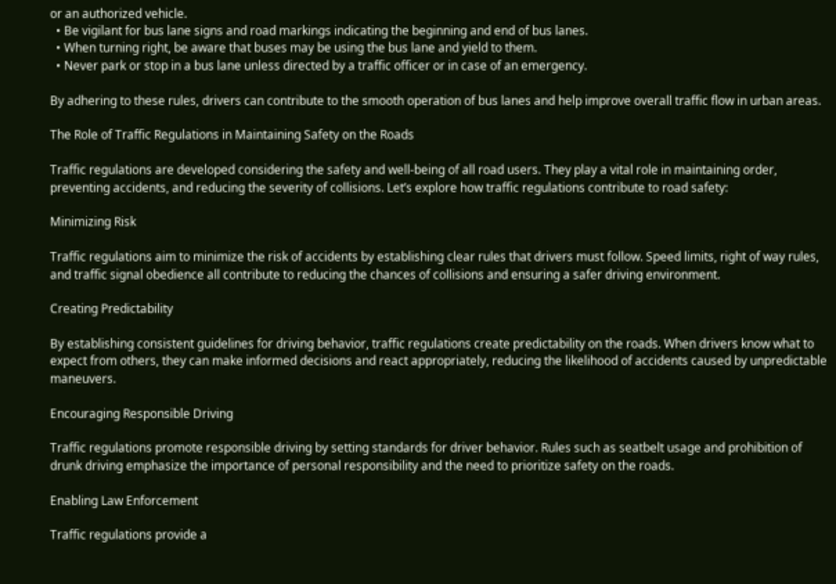or an authorized vehicle.
  • Be vigilant for bus lane signs and road markings indicating the beginning and end of bus lanes.
  • When turning right, be aware that buses may be using the bus lane and yield to them.
  • Never park or stop in a bus lane unless directed by a traffic officer or in case of an emergency.

By adhering to these rules, drivers can contribute to the smooth operation of bus lanes and help improve overall traffic flow in urban areas.

The Role of Traffic Regulations in Maintaining Safety on the Roads

Traffic regulations are developed considering the safety and well-being of all road users. They play a vital role in maintaining order, preventing accidents, and reducing the severity of collisions. Let’s explore how traffic regulations contribute to road safety:

Minimizing Risk

Traffic regulations aim to minimize the risk of accidents by establishing clear rules that drivers must follow. Speed limits, right of way rules, and traffic signal obedience all contribute to reducing the chances of collisions and ensuring a safer driving environment.

Creating Predictability

By establishing consistent guidelines for driving behavior, traffic regulations create predictability on the roads. When drivers know what to expect from others, they can make informed decisions and react appropriately, reducing the likelihood of accidents caused by unpredictable maneuvers.

Encouraging Responsible Driving

Traffic regulations promote responsible driving by setting standards for driver behavior. Rules such as seatbelt usage and prohibition of drunk driving emphasize the importance of personal responsibility and the need to prioritize safety on the roads.

Enabling Law Enforcement

Traffic regulations provide a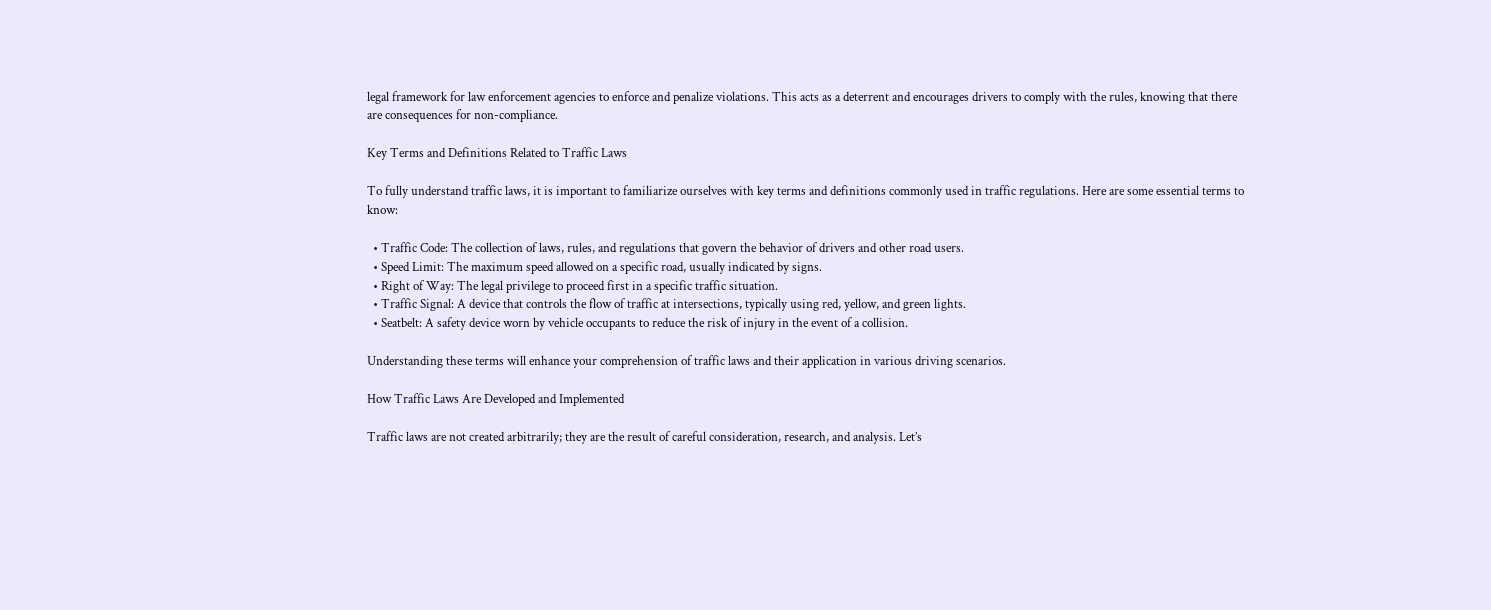legal framework for law enforcement agencies to enforce and penalize violations. This acts as a deterrent and encourages drivers to comply with the rules, knowing that there are consequences for non-compliance.

Key Terms and Definitions Related to Traffic Laws

To fully understand traffic laws, it is important to familiarize ourselves with key terms and definitions commonly used in traffic regulations. Here are some essential terms to know:

  • Traffic Code: The collection of laws, rules, and regulations that govern the behavior of drivers and other road users.
  • Speed Limit: The maximum speed allowed on a specific road, usually indicated by signs.
  • Right of Way: The legal privilege to proceed first in a specific traffic situation.
  • Traffic Signal: A device that controls the flow of traffic at intersections, typically using red, yellow, and green lights.
  • Seatbelt: A safety device worn by vehicle occupants to reduce the risk of injury in the event of a collision.

Understanding these terms will enhance your comprehension of traffic laws and their application in various driving scenarios.

How Traffic Laws Are Developed and Implemented

Traffic laws are not created arbitrarily; they are the result of careful consideration, research, and analysis. Let’s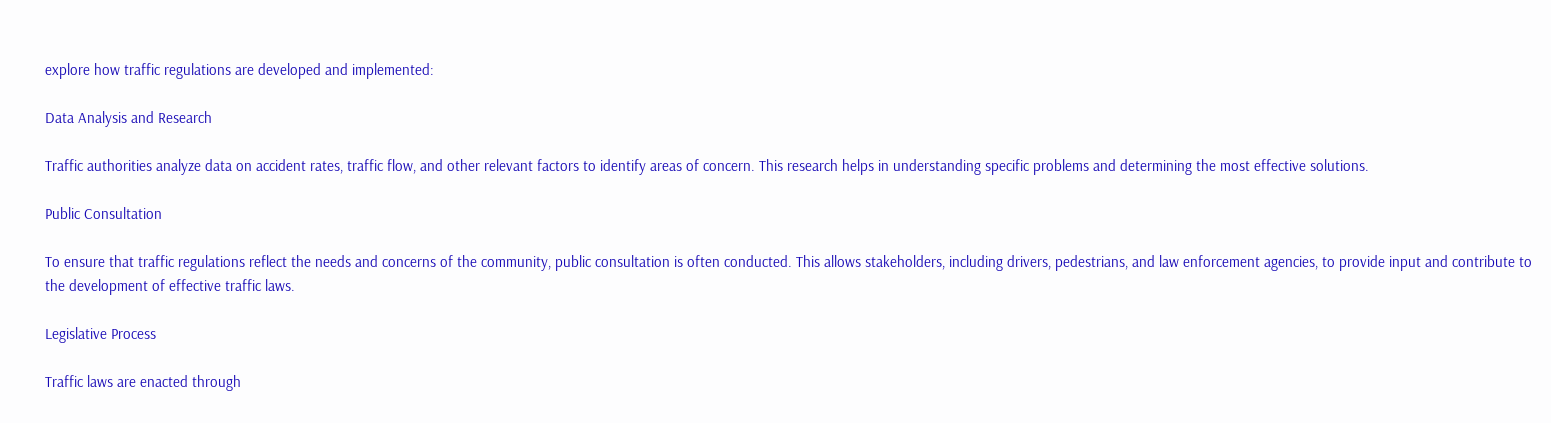explore how traffic regulations are developed and implemented:

Data Analysis and Research

Traffic authorities analyze data on accident rates, traffic flow, and other relevant factors to identify areas of concern. This research helps in understanding specific problems and determining the most effective solutions.

Public Consultation

To ensure that traffic regulations reflect the needs and concerns of the community, public consultation is often conducted. This allows stakeholders, including drivers, pedestrians, and law enforcement agencies, to provide input and contribute to the development of effective traffic laws.

Legislative Process

Traffic laws are enacted through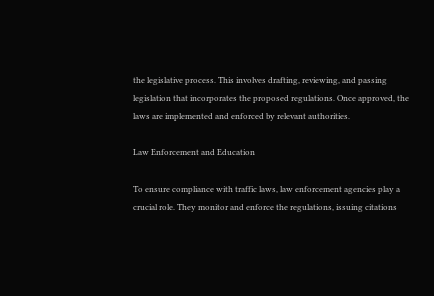the legislative process. This involves drafting, reviewing, and passing legislation that incorporates the proposed regulations. Once approved, the laws are implemented and enforced by relevant authorities.

Law Enforcement and Education

To ensure compliance with traffic laws, law enforcement agencies play a crucial role. They monitor and enforce the regulations, issuing citations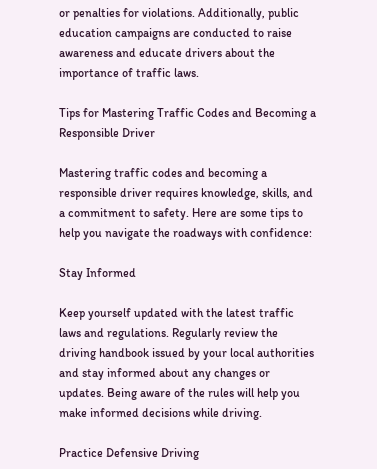or penalties for violations. Additionally, public education campaigns are conducted to raise awareness and educate drivers about the importance of traffic laws.

Tips for Mastering Traffic Codes and Becoming a Responsible Driver

Mastering traffic codes and becoming a responsible driver requires knowledge, skills, and a commitment to safety. Here are some tips to help you navigate the roadways with confidence:

Stay Informed

Keep yourself updated with the latest traffic laws and regulations. Regularly review the driving handbook issued by your local authorities and stay informed about any changes or updates. Being aware of the rules will help you make informed decisions while driving.

Practice Defensive Driving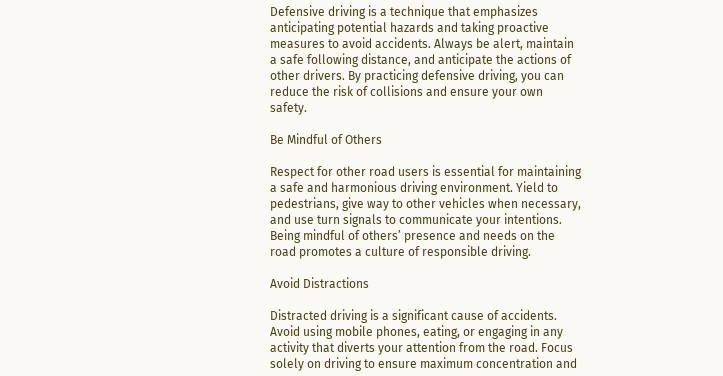Defensive driving is a technique that emphasizes anticipating potential hazards and taking proactive measures to avoid accidents. Always be alert, maintain a safe following distance, and anticipate the actions of other drivers. By practicing defensive driving, you can reduce the risk of collisions and ensure your own safety.

Be Mindful of Others

Respect for other road users is essential for maintaining a safe and harmonious driving environment. Yield to pedestrians, give way to other vehicles when necessary, and use turn signals to communicate your intentions. Being mindful of others’ presence and needs on the road promotes a culture of responsible driving.

Avoid Distractions

Distracted driving is a significant cause of accidents. Avoid using mobile phones, eating, or engaging in any activity that diverts your attention from the road. Focus solely on driving to ensure maximum concentration and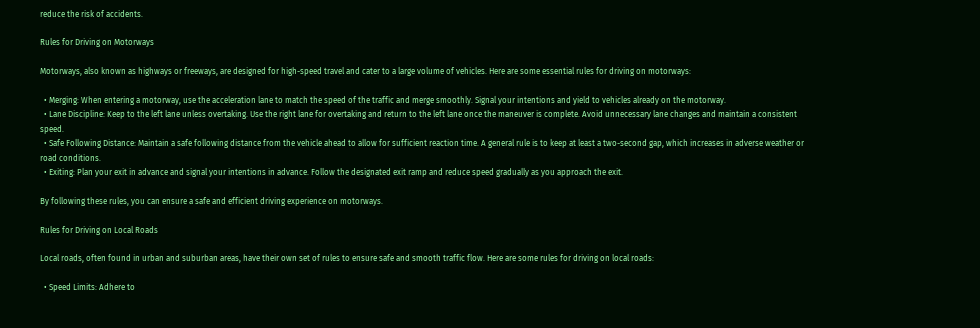reduce the risk of accidents.

Rules for Driving on Motorways

Motorways, also known as highways or freeways, are designed for high-speed travel and cater to a large volume of vehicles. Here are some essential rules for driving on motorways:

  • Merging: When entering a motorway, use the acceleration lane to match the speed of the traffic and merge smoothly. Signal your intentions and yield to vehicles already on the motorway.
  • Lane Discipline: Keep to the left lane unless overtaking. Use the right lane for overtaking and return to the left lane once the maneuver is complete. Avoid unnecessary lane changes and maintain a consistent speed.
  • Safe Following Distance: Maintain a safe following distance from the vehicle ahead to allow for sufficient reaction time. A general rule is to keep at least a two-second gap, which increases in adverse weather or road conditions.
  • Exiting: Plan your exit in advance and signal your intentions in advance. Follow the designated exit ramp and reduce speed gradually as you approach the exit.

By following these rules, you can ensure a safe and efficient driving experience on motorways.

Rules for Driving on Local Roads

Local roads, often found in urban and suburban areas, have their own set of rules to ensure safe and smooth traffic flow. Here are some rules for driving on local roads:

  • Speed Limits: Adhere to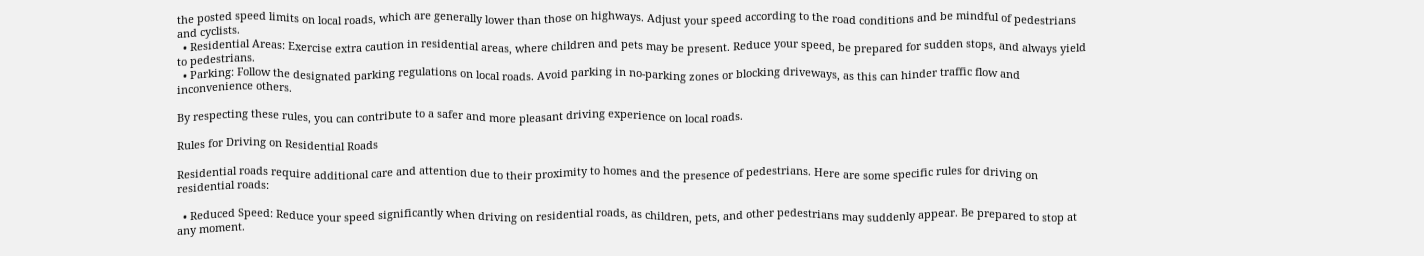the posted speed limits on local roads, which are generally lower than those on highways. Adjust your speed according to the road conditions and be mindful of pedestrians and cyclists.
  • Residential Areas: Exercise extra caution in residential areas, where children and pets may be present. Reduce your speed, be prepared for sudden stops, and always yield to pedestrians.
  • Parking: Follow the designated parking regulations on local roads. Avoid parking in no-parking zones or blocking driveways, as this can hinder traffic flow and inconvenience others.

By respecting these rules, you can contribute to a safer and more pleasant driving experience on local roads.

Rules for Driving on Residential Roads

Residential roads require additional care and attention due to their proximity to homes and the presence of pedestrians. Here are some specific rules for driving on residential roads:

  • Reduced Speed: Reduce your speed significantly when driving on residential roads, as children, pets, and other pedestrians may suddenly appear. Be prepared to stop at any moment.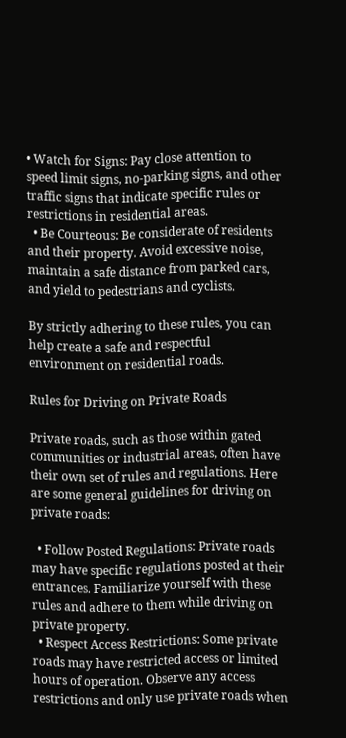• Watch for Signs: Pay close attention to speed limit signs, no-parking signs, and other traffic signs that indicate specific rules or restrictions in residential areas.
  • Be Courteous: Be considerate of residents and their property. Avoid excessive noise, maintain a safe distance from parked cars, and yield to pedestrians and cyclists.

By strictly adhering to these rules, you can help create a safe and respectful environment on residential roads.

Rules for Driving on Private Roads

Private roads, such as those within gated communities or industrial areas, often have their own set of rules and regulations. Here are some general guidelines for driving on private roads:

  • Follow Posted Regulations: Private roads may have specific regulations posted at their entrances. Familiarize yourself with these rules and adhere to them while driving on private property.
  • Respect Access Restrictions: Some private roads may have restricted access or limited hours of operation. Observe any access restrictions and only use private roads when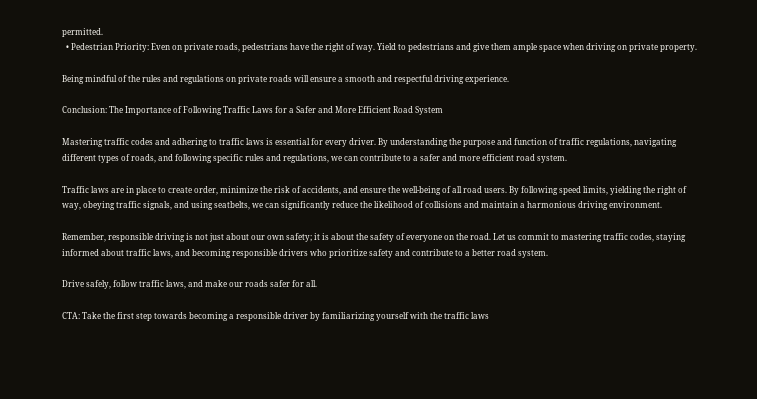permitted.
  • Pedestrian Priority: Even on private roads, pedestrians have the right of way. Yield to pedestrians and give them ample space when driving on private property.

Being mindful of the rules and regulations on private roads will ensure a smooth and respectful driving experience.

Conclusion: The Importance of Following Traffic Laws for a Safer and More Efficient Road System

Mastering traffic codes and adhering to traffic laws is essential for every driver. By understanding the purpose and function of traffic regulations, navigating different types of roads, and following specific rules and regulations, we can contribute to a safer and more efficient road system.

Traffic laws are in place to create order, minimize the risk of accidents, and ensure the well-being of all road users. By following speed limits, yielding the right of way, obeying traffic signals, and using seatbelts, we can significantly reduce the likelihood of collisions and maintain a harmonious driving environment.

Remember, responsible driving is not just about our own safety; it is about the safety of everyone on the road. Let us commit to mastering traffic codes, staying informed about traffic laws, and becoming responsible drivers who prioritize safety and contribute to a better road system.

Drive safely, follow traffic laws, and make our roads safer for all.

CTA: Take the first step towards becoming a responsible driver by familiarizing yourself with the traffic laws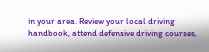in your area. Review your local driving handbook, attend defensive driving courses,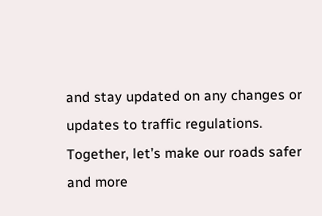and stay updated on any changes or updates to traffic regulations. Together, let’s make our roads safer and more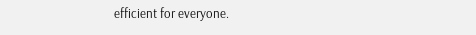efficient for everyone.